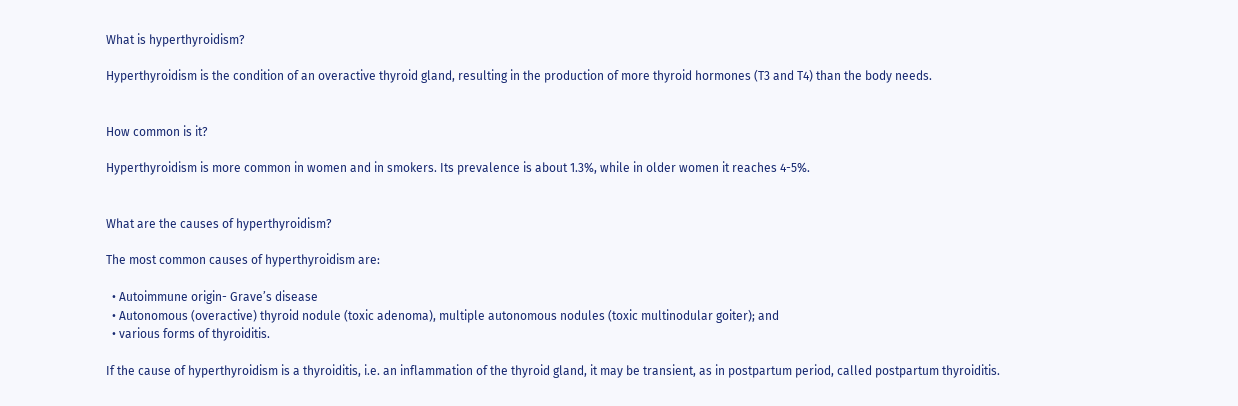What is hyperthyroidism?

Hyperthyroidism is the condition of an overactive thyroid gland, resulting in the production of more thyroid hormones (T3 and T4) than the body needs.


How common is it?

Hyperthyroidism is more common in women and in smokers. Its prevalence is about 1.3%, while in older women it reaches 4-5%.


What are the causes of hyperthyroidism?

The most common causes of hyperthyroidism are:

  • Autoimmune origin- Grave’s disease
  • Autonomous (overactive) thyroid nodule (toxic adenoma), multiple autonomous nodules (toxic multinodular goiter); and
  • various forms of thyroiditis.

If the cause of hyperthyroidism is a thyroiditis, i.e. an inflammation of the thyroid gland, it may be transient, as in postpartum period, called postpartum thyroiditis.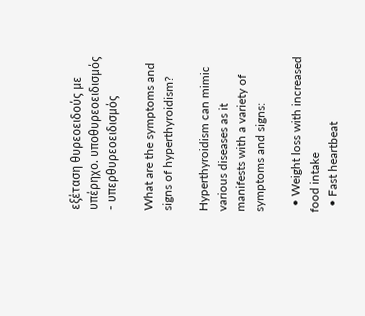εξέταση θυρεοειδούς με υπέρηχο. υποθυρεοειδισμός - υπερθυρεοειδισμός

What are the symptoms and signs of hyperthyroidism?

Hyperthyroidism can mimic various diseases as it manifests with a variety of symptoms and signs:

  • Weight loss with increased food intake
  • Fast heartbeat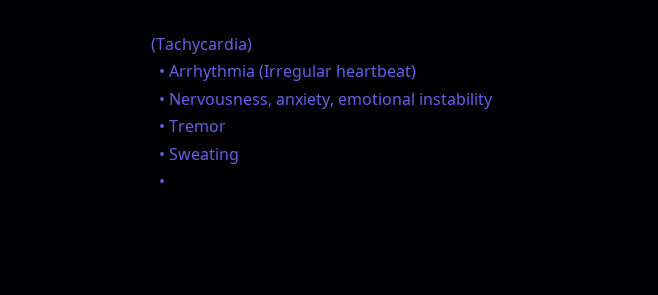(Tachycardia)
  • Arrhythmia (Irregular heartbeat)
  • Nervousness, anxiety, emotional instability
  • Tremor
  • Sweating
  •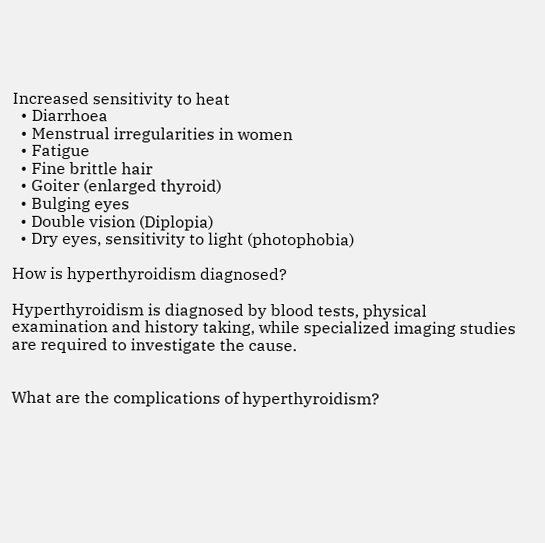Increased sensitivity to heat
  • Diarrhoea
  • Menstrual irregularities in women
  • Fatigue
  • Fine brittle hair
  • Goiter (enlarged thyroid)
  • Bulging eyes
  • Double vision (Diplopia)
  • Dry eyes, sensitivity to light (photophobia)

How is hyperthyroidism diagnosed?

Hyperthyroidism is diagnosed by blood tests, physical examination and history taking, while specialized imaging studies are required to investigate the cause.


What are the complications of hyperthyroidism?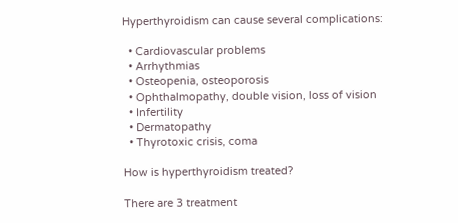Hyperthyroidism can cause several complications:

  • Cardiovascular problems
  • Arrhythmias
  • Osteopenia, osteoporosis
  • Ophthalmopathy, double vision, loss of vision
  • Infertility
  • Dermatopathy
  • Thyrotoxic crisis, coma

How is hyperthyroidism treated?

There are 3 treatment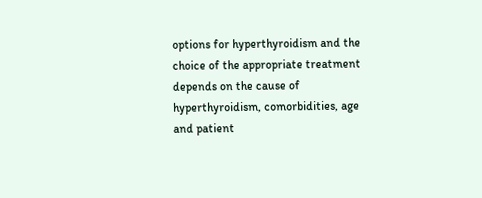options for hyperthyroidism and the choice of the appropriate treatment depends on the cause of hyperthyroidism, comorbidities, age and patient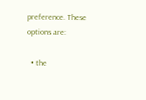preference. These options are:

  • the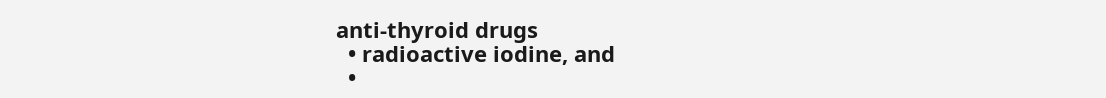anti-thyroid drugs
  • radioactive iodine, and
  •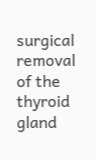surgical removal of the thyroid gland